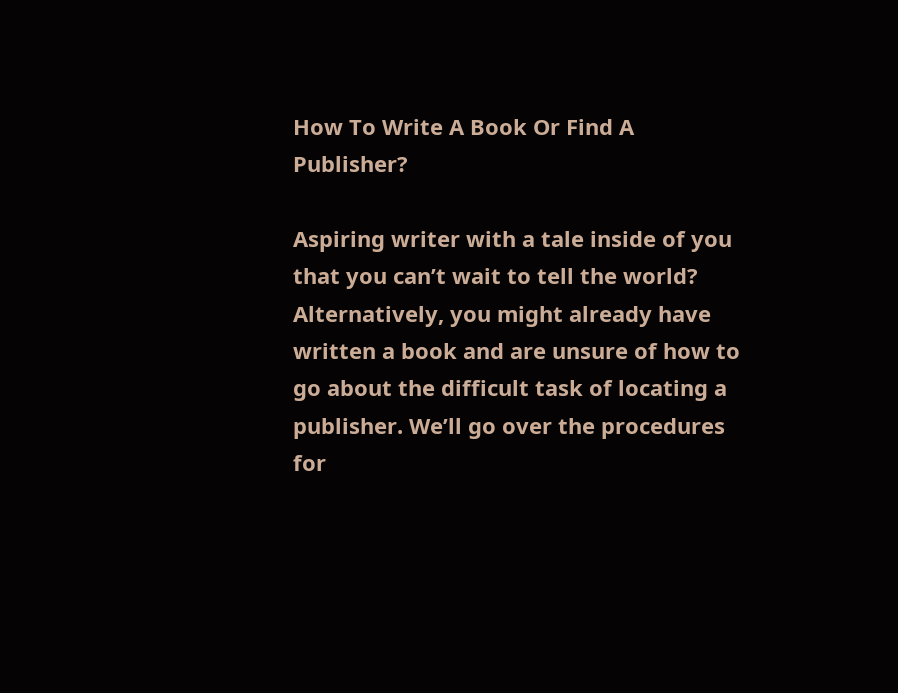How To Write A Book Or Find A Publisher?

Aspiring writer with a tale inside of you that you can’t wait to tell the world? Alternatively, you might already have written a book and are unsure of how to go about the difficult task of locating a publisher. We’ll go over the procedures for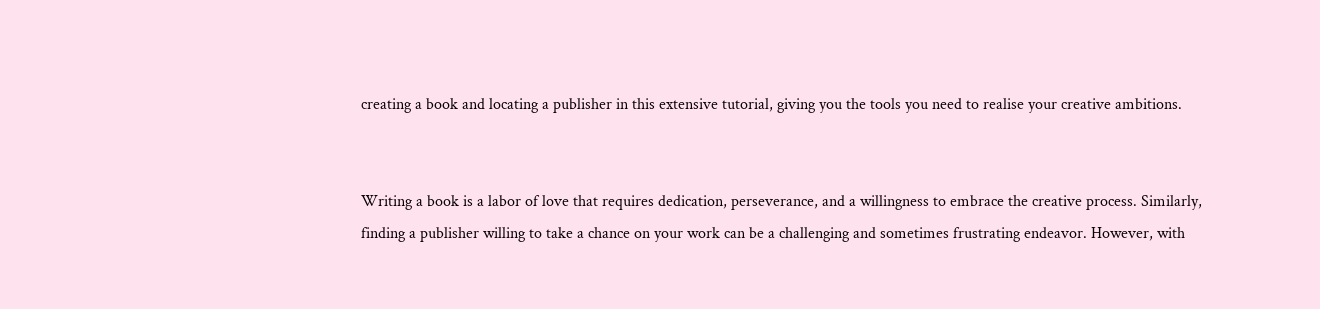creating a book and locating a publisher in this extensive tutorial, giving you the tools you need to realise your creative ambitions.


Writing a book is a labor of love that requires dedication, perseverance, and a willingness to embrace the creative process. Similarly, finding a publisher willing to take a chance on your work can be a challenging and sometimes frustrating endeavor. However, with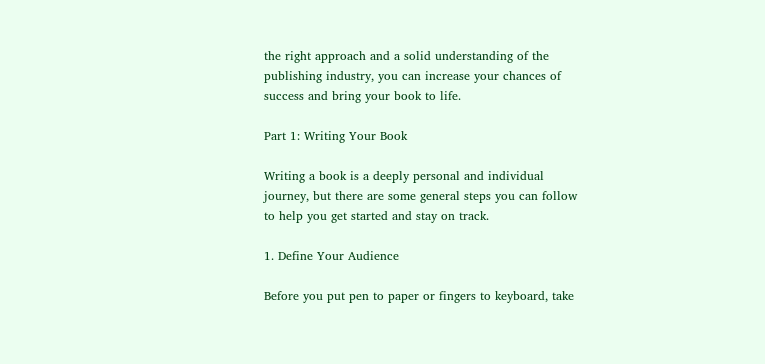the right approach and a solid understanding of the publishing industry, you can increase your chances of success and bring your book to life.

Part 1: Writing Your Book

Writing a book is a deeply personal and individual journey, but there are some general steps you can follow to help you get started and stay on track.

1. Define Your Audience

Before you put pen to paper or fingers to keyboard, take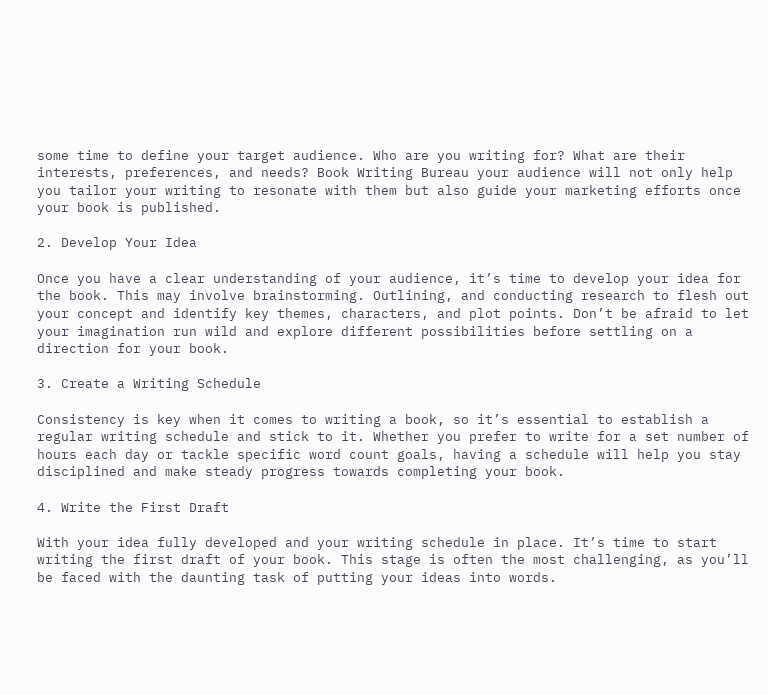some time to define your target audience. Who are you writing for? What are their interests, preferences, and needs? Book Writing Bureau your audience will not only help you tailor your writing to resonate with them but also guide your marketing efforts once your book is published.

2. Develop Your Idea

Once you have a clear understanding of your audience, it’s time to develop your idea for the book. This may involve brainstorming. Outlining, and conducting research to flesh out your concept and identify key themes, characters, and plot points. Don’t be afraid to let your imagination run wild and explore different possibilities before settling on a direction for your book.

3. Create a Writing Schedule

Consistency is key when it comes to writing a book, so it’s essential to establish a regular writing schedule and stick to it. Whether you prefer to write for a set number of hours each day or tackle specific word count goals, having a schedule will help you stay disciplined and make steady progress towards completing your book.

4. Write the First Draft

With your idea fully developed and your writing schedule in place. It’s time to start writing the first draft of your book. This stage is often the most challenging, as you’ll be faced with the daunting task of putting your ideas into words.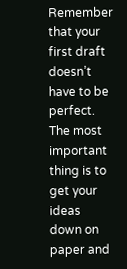Remember that your first draft doesn’t have to be perfect. The most important thing is to get your ideas down on paper and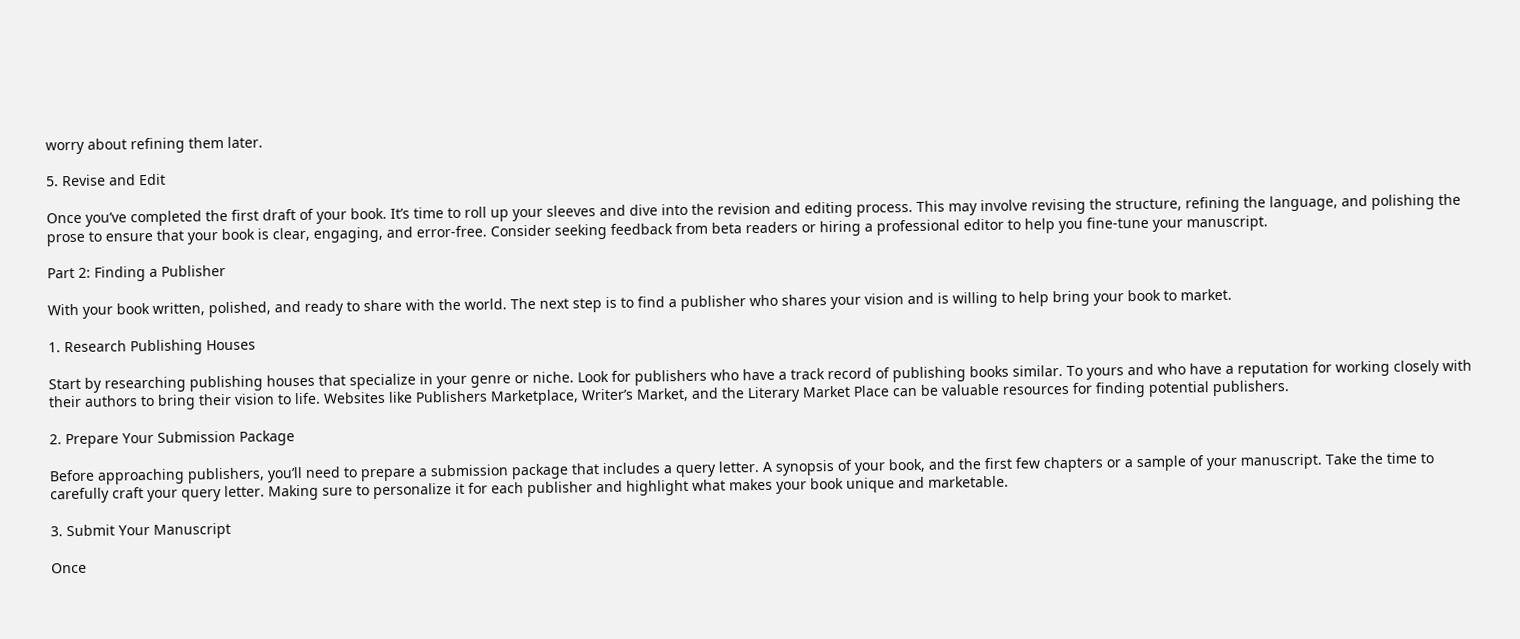worry about refining them later.

5. Revise and Edit

Once you’ve completed the first draft of your book. It’s time to roll up your sleeves and dive into the revision and editing process. This may involve revising the structure, refining the language, and polishing the prose to ensure that your book is clear, engaging, and error-free. Consider seeking feedback from beta readers or hiring a professional editor to help you fine-tune your manuscript.

Part 2: Finding a Publisher

With your book written, polished, and ready to share with the world. The next step is to find a publisher who shares your vision and is willing to help bring your book to market.

1. Research Publishing Houses

Start by researching publishing houses that specialize in your genre or niche. Look for publishers who have a track record of publishing books similar. To yours and who have a reputation for working closely with their authors to bring their vision to life. Websites like Publishers Marketplace, Writer’s Market, and the Literary Market Place can be valuable resources for finding potential publishers.

2. Prepare Your Submission Package

Before approaching publishers, you’ll need to prepare a submission package that includes a query letter. A synopsis of your book, and the first few chapters or a sample of your manuscript. Take the time to carefully craft your query letter. Making sure to personalize it for each publisher and highlight what makes your book unique and marketable.

3. Submit Your Manuscript

Once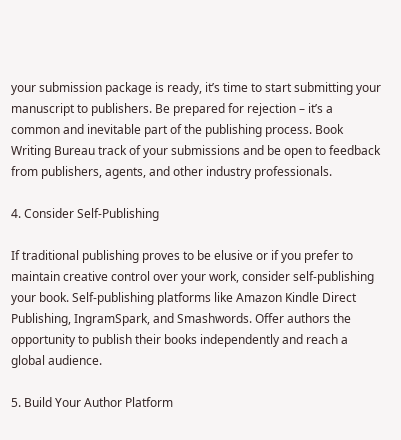your submission package is ready, it’s time to start submitting your manuscript to publishers. Be prepared for rejection – it’s a common and inevitable part of the publishing process. Book Writing Bureau track of your submissions and be open to feedback from publishers, agents, and other industry professionals.

4. Consider Self-Publishing

If traditional publishing proves to be elusive or if you prefer to maintain creative control over your work, consider self-publishing your book. Self-publishing platforms like Amazon Kindle Direct Publishing, IngramSpark, and Smashwords. Offer authors the opportunity to publish their books independently and reach a global audience.

5. Build Your Author Platform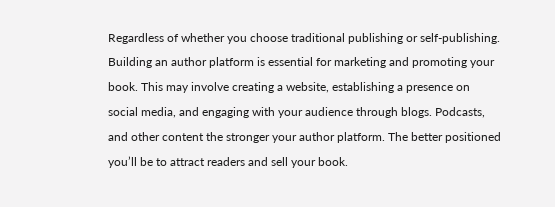Regardless of whether you choose traditional publishing or self-publishing. Building an author platform is essential for marketing and promoting your book. This may involve creating a website, establishing a presence on social media, and engaging with your audience through blogs. Podcasts, and other content the stronger your author platform. The better positioned you’ll be to attract readers and sell your book.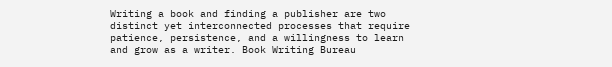Writing a book and finding a publisher are two distinct yet interconnected processes that require patience, persistence, and a willingness to learn and grow as a writer. Book Writing Bureau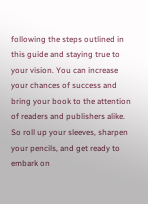following the steps outlined in this guide and staying true to your vision. You can increase your chances of success and bring your book to the attention of readers and publishers alike. So roll up your sleeves, sharpen your pencils, and get ready to embark on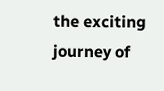the exciting journey of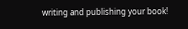writing and publishing your book!